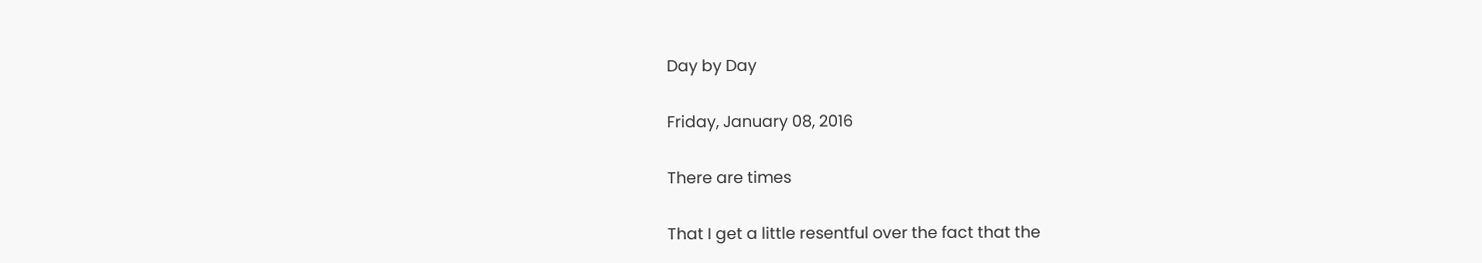Day by Day

Friday, January 08, 2016

There are times

That I get a little resentful over the fact that the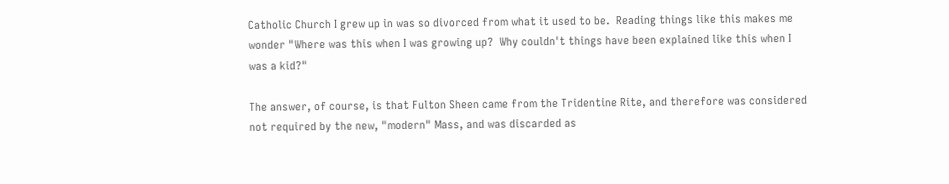Catholic Church I grew up in was so divorced from what it used to be.  Reading things like this makes me wonder "Where was this when I was growing up?  Why couldn't things have been explained like this when I was a kid?"

The answer, of course, is that Fulton Sheen came from the Tridentine Rite, and therefore was considered not required by the new, "modern" Mass, and was discarded as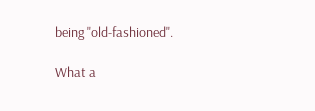being "old-fashioned".

What a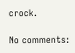crock.

No comments: